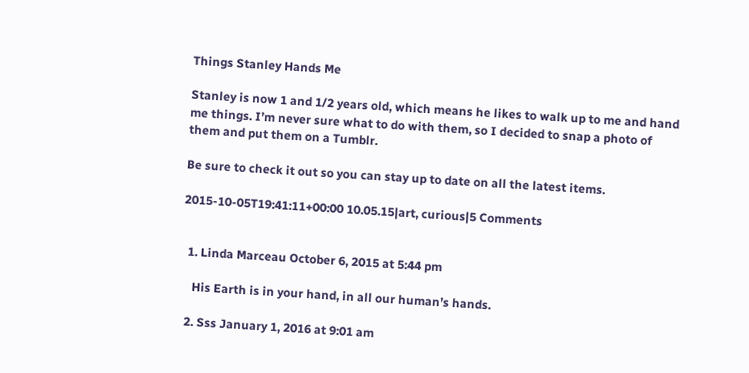Things Stanley Hands Me

Stanley is now 1 and 1/2 years old, which means he likes to walk up to me and hand me things. I’m never sure what to do with them, so I decided to snap a photo of them and put them on a Tumblr.

Be sure to check it out so you can stay up to date on all the latest items.

2015-10-05T19:41:11+00:00 10.05.15|art, curious|5 Comments


  1. Linda Marceau October 6, 2015 at 5:44 pm

    His Earth is in your hand, in all our human’s hands.

  2. Sss January 1, 2016 at 9:01 am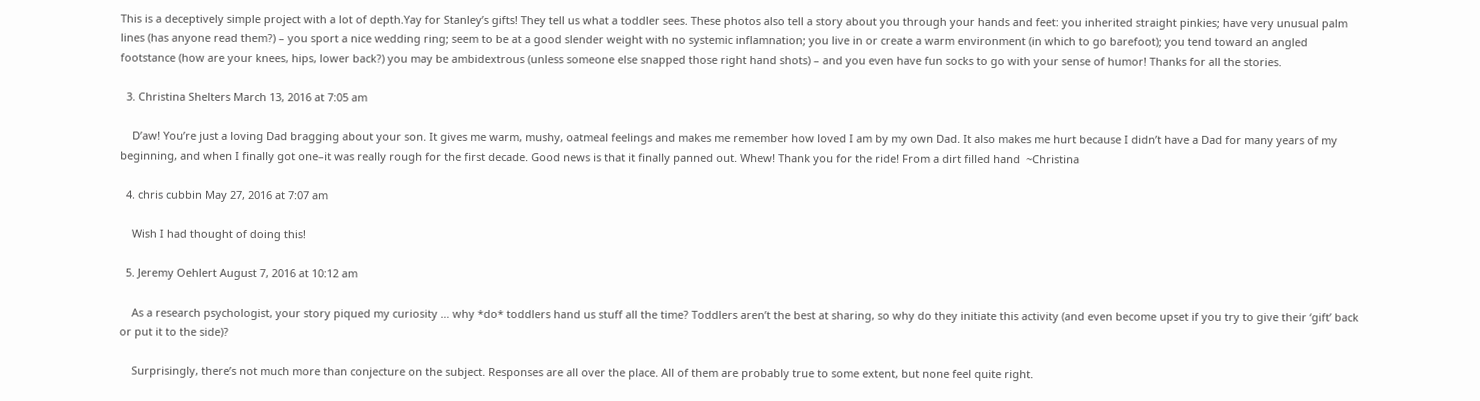This is a deceptively simple project with a lot of depth.Yay for Stanley’s gifts! They tell us what a toddler sees. These photos also tell a story about you through your hands and feet: you inherited straight pinkies; have very unusual palm lines (has anyone read them?) – you sport a nice wedding ring; seem to be at a good slender weight with no systemic inflamnation; you live in or create a warm environment (in which to go barefoot); you tend toward an angled footstance (how are your knees, hips, lower back?) you may be ambidextrous (unless someone else snapped those right hand shots) – and you even have fun socks to go with your sense of humor! Thanks for all the stories.

  3. Christina Shelters March 13, 2016 at 7:05 am

    D’aw! You’re just a loving Dad bragging about your son. It gives me warm, mushy, oatmeal feelings and makes me remember how loved I am by my own Dad. It also makes me hurt because I didn’t have a Dad for many years of my beginning, and when I finally got one–it was really rough for the first decade. Good news is that it finally panned out. Whew! Thank you for the ride! From a dirt filled hand  ~Christina

  4. chris cubbin May 27, 2016 at 7:07 am

    Wish I had thought of doing this!

  5. Jeremy Oehlert August 7, 2016 at 10:12 am

    As a research psychologist, your story piqued my curiosity … why *do* toddlers hand us stuff all the time? Toddlers aren’t the best at sharing, so why do they initiate this activity (and even become upset if you try to give their ‘gift’ back or put it to the side)?

    Surprisingly, there’s not much more than conjecture on the subject. Responses are all over the place. All of them are probably true to some extent, but none feel quite right.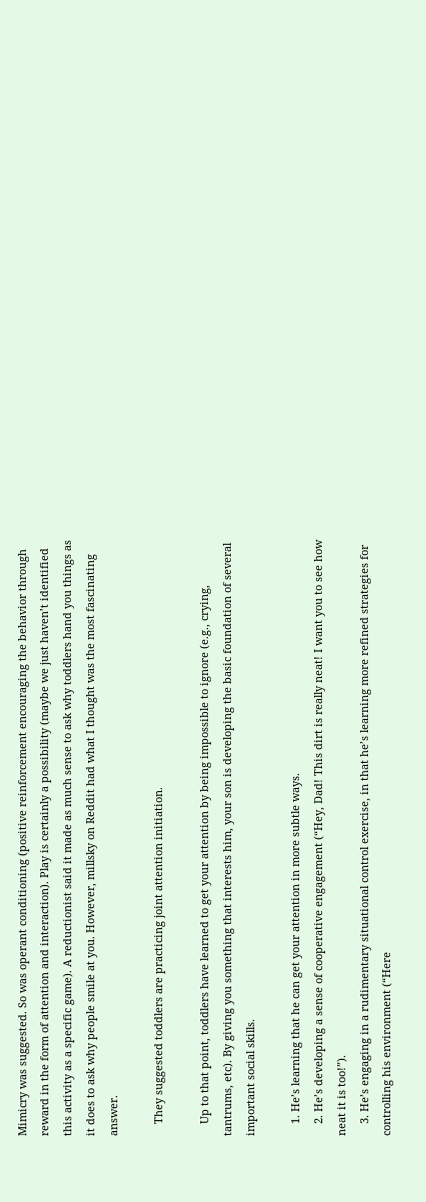Mimicry was suggested. So was operant conditioning (positive reinforcement encouraging the behavior through reward in the form of attention and interaction). Play is certainly a possibility (maybe we just haven’t identified this activity as a specific game). A reductionist said it made as much sense to ask why toddlers hand you things as it does to ask why people smile at you. However, millsky on Reddit had what I thought was the most fascinating answer.

    They suggested toddlers are practicing joint attention initiation.

    Up to that point, toddlers have learned to get your attention by being impossible to ignore (e.g., crying, tantrums, etc). By giving you something that interests him, your son is developing the basic foundation of several important social skills.

    1. He’s learning that he can get your attention in more subtle ways.
    2. He’s developing a sense of cooperative engagement (“Hey, Dad! This dirt is really neat! I want you to see how neat it is too!”).
    3. He’s engaging in a rudimentary situational control exercise, in that he’s learning more refined strategies for controlling his environment (“Here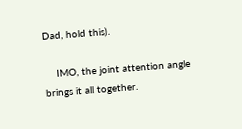Dad, hold this).

    IMO, the joint attention angle brings it all together.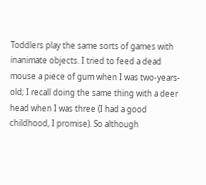Toddlers play the same sorts of games with inanimate objects. I tried to feed a dead mouse a piece of gum when I was two-years-old; I recall doing the same thing with a deer head when I was three (I had a good childhood, I promise). So although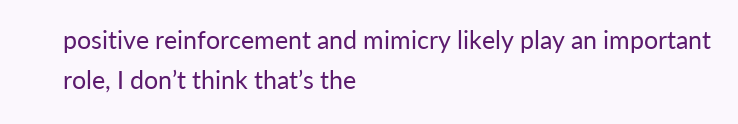positive reinforcement and mimicry likely play an important role, I don’t think that’s the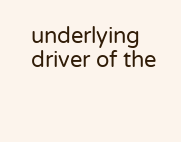underlying driver of the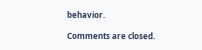behavior.

Comments are closed.